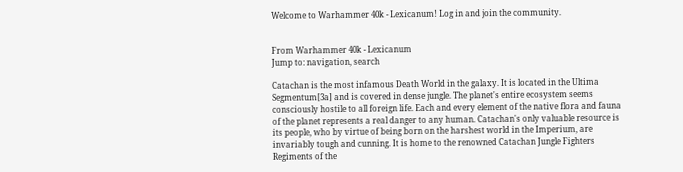Welcome to Warhammer 40k - Lexicanum! Log in and join the community.


From Warhammer 40k - Lexicanum
Jump to: navigation, search

Catachan is the most infamous Death World in the galaxy. It is located in the Ultima Segmentum[3a] and is covered in dense jungle. The planet's entire ecosystem seems consciously hostile to all foreign life. Each and every element of the native flora and fauna of the planet represents a real danger to any human. Catachan's only valuable resource is its people, who by virtue of being born on the harshest world in the Imperium, are invariably tough and cunning. It is home to the renowned Catachan Jungle Fighters Regiments of the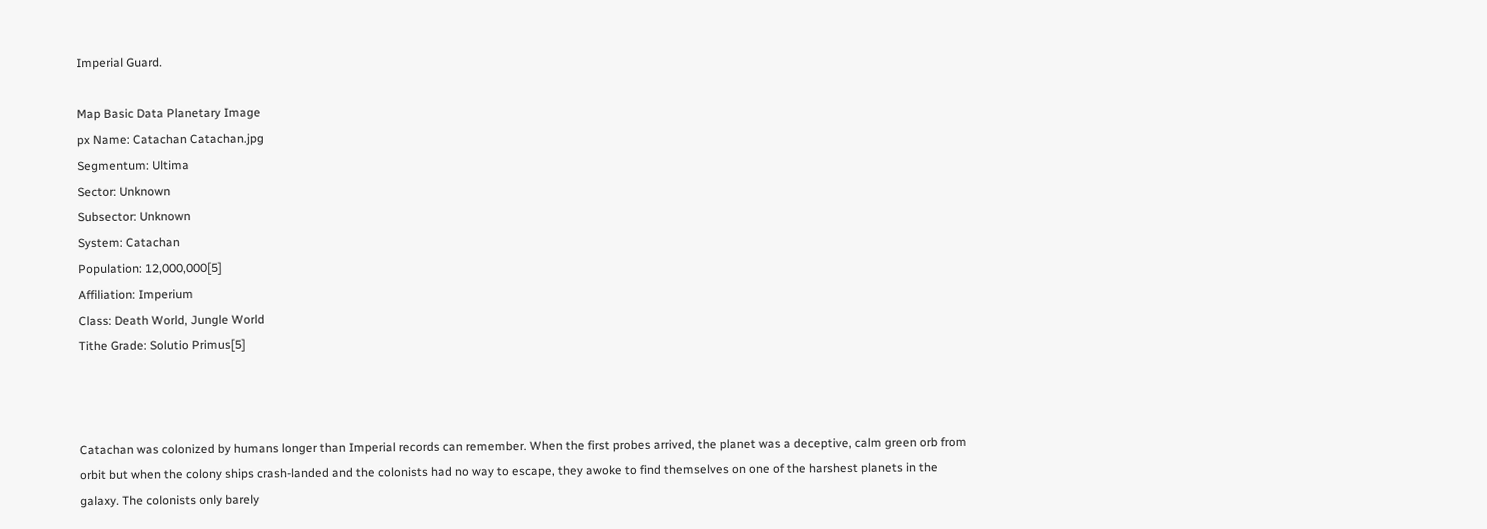Imperial Guard.

Map Basic Data Planetary Image
px Name: Catachan Catachan.jpg
Segmentum: Ultima
Sector: Unknown
Subsector: Unknown
System: Catachan
Population: 12,000,000[5]
Affiliation: Imperium
Class: Death World, Jungle World
Tithe Grade: Solutio Primus[5]



Catachan was colonized by humans longer than Imperial records can remember. When the first probes arrived, the planet was a deceptive, calm green orb from orbit but when the colony ships crash-landed and the colonists had no way to escape, they awoke to find themselves on one of the harshest planets in the galaxy. The colonists only barely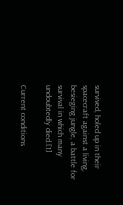survived, holed up in their spacecraft against a living, besieging jungle, a battle for survival in which many undoubtedly died.[1]

Current conditions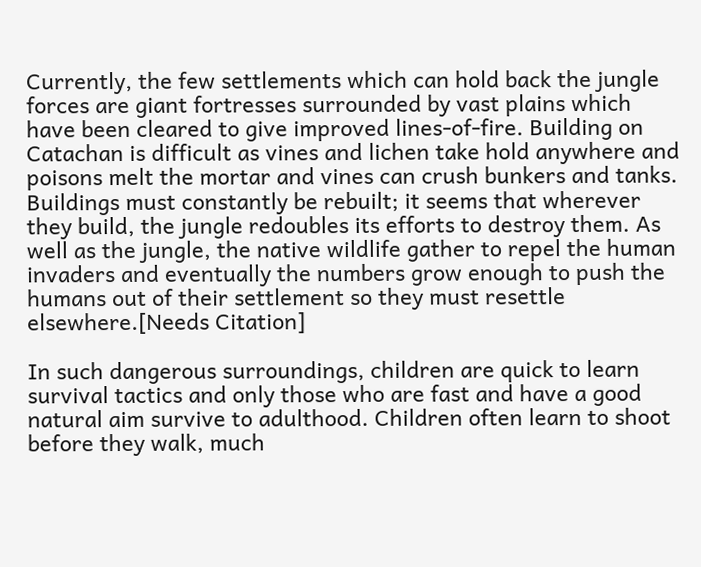Currently, the few settlements which can hold back the jungle forces are giant fortresses surrounded by vast plains which have been cleared to give improved lines-of-fire. Building on Catachan is difficult as vines and lichen take hold anywhere and poisons melt the mortar and vines can crush bunkers and tanks. Buildings must constantly be rebuilt; it seems that wherever they build, the jungle redoubles its efforts to destroy them. As well as the jungle, the native wildlife gather to repel the human invaders and eventually the numbers grow enough to push the humans out of their settlement so they must resettle elsewhere.[Needs Citation]

In such dangerous surroundings, children are quick to learn survival tactics and only those who are fast and have a good natural aim survive to adulthood. Children often learn to shoot before they walk, much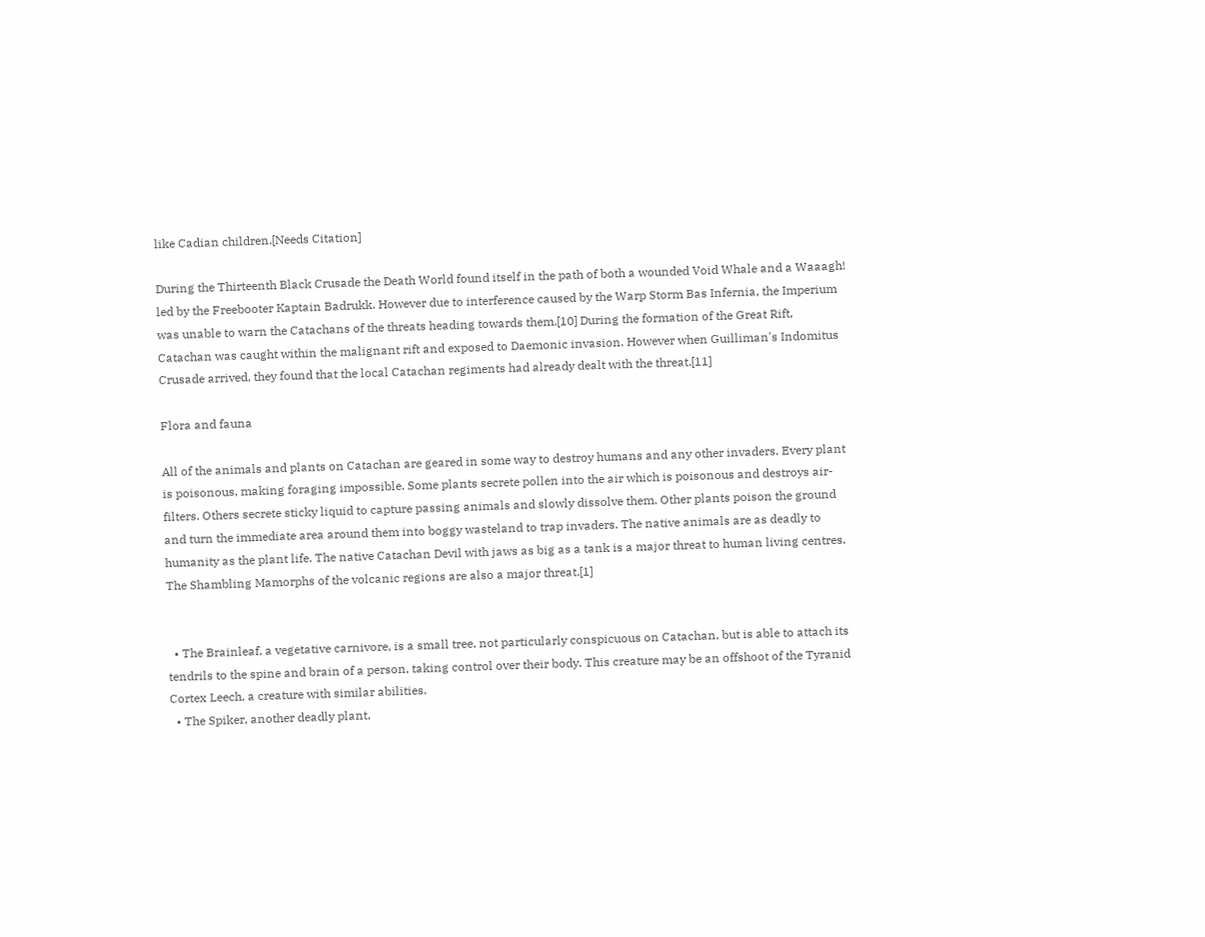like Cadian children.[Needs Citation]

During the Thirteenth Black Crusade the Death World found itself in the path of both a wounded Void Whale and a Waaagh! led by the Freebooter Kaptain Badrukk. However due to interference caused by the Warp Storm Bas Infernia, the Imperium was unable to warn the Catachans of the threats heading towards them.[10] During the formation of the Great Rift, Catachan was caught within the malignant rift and exposed to Daemonic invasion. However when Guilliman's Indomitus Crusade arrived, they found that the local Catachan regiments had already dealt with the threat.[11]

Flora and fauna

All of the animals and plants on Catachan are geared in some way to destroy humans and any other invaders. Every plant is poisonous, making foraging impossible. Some plants secrete pollen into the air which is poisonous and destroys air-filters. Others secrete sticky liquid to capture passing animals and slowly dissolve them. Other plants poison the ground and turn the immediate area around them into boggy wasteland to trap invaders. The native animals are as deadly to humanity as the plant life. The native Catachan Devil with jaws as big as a tank is a major threat to human living centres. The Shambling Mamorphs of the volcanic regions are also a major threat.[1]


  • The Brainleaf, a vegetative carnivore, is a small tree, not particularly conspicuous on Catachan, but is able to attach its tendrils to the spine and brain of a person, taking control over their body. This creature may be an offshoot of the Tyranid Cortex Leech, a creature with similar abilities.
  • The Spiker, another deadly plant,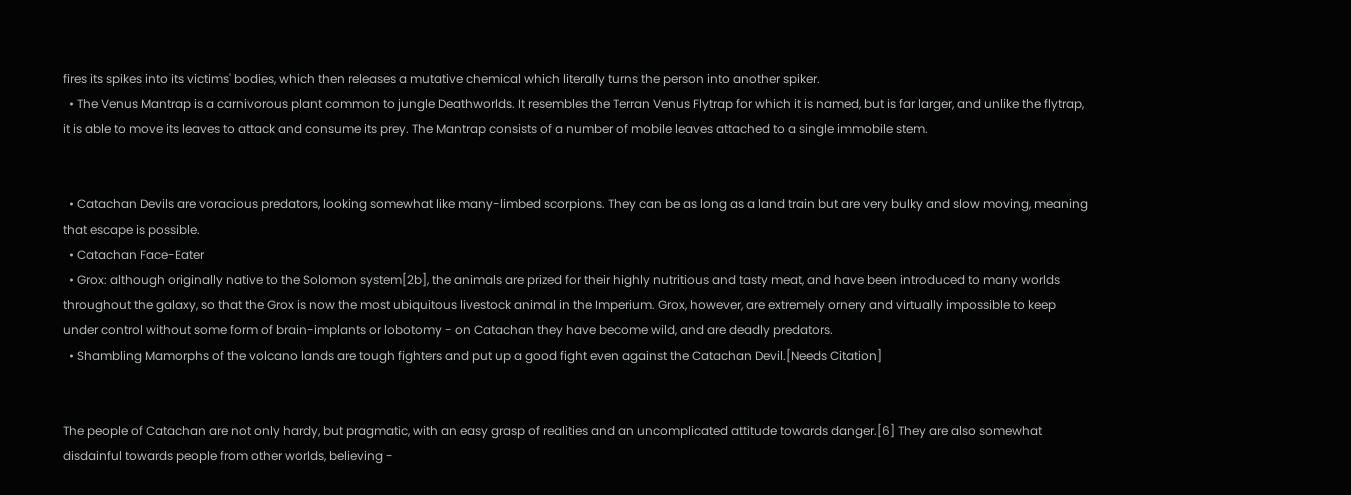fires its spikes into its victims' bodies, which then releases a mutative chemical which literally turns the person into another spiker.
  • The Venus Mantrap is a carnivorous plant common to jungle Deathworlds. It resembles the Terran Venus Flytrap for which it is named, but is far larger, and unlike the flytrap, it is able to move its leaves to attack and consume its prey. The Mantrap consists of a number of mobile leaves attached to a single immobile stem.


  • Catachan Devils are voracious predators, looking somewhat like many-limbed scorpions. They can be as long as a land train but are very bulky and slow moving, meaning that escape is possible.
  • Catachan Face-Eater
  • Grox: although originally native to the Solomon system[2b], the animals are prized for their highly nutritious and tasty meat, and have been introduced to many worlds throughout the galaxy, so that the Grox is now the most ubiquitous livestock animal in the Imperium. Grox, however, are extremely ornery and virtually impossible to keep under control without some form of brain-implants or lobotomy - on Catachan they have become wild, and are deadly predators.
  • Shambling Mamorphs of the volcano lands are tough fighters and put up a good fight even against the Catachan Devil.[Needs Citation]


The people of Catachan are not only hardy, but pragmatic, with an easy grasp of realities and an uncomplicated attitude towards danger.[6] They are also somewhat disdainful towards people from other worlds, believing -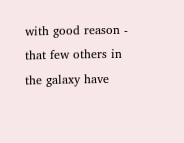with good reason - that few others in the galaxy have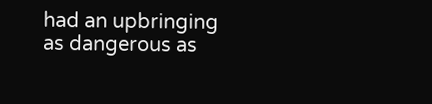had an upbringing as dangerous as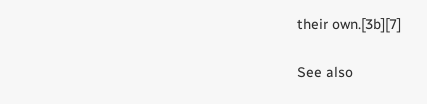their own.[3b][7]

See also